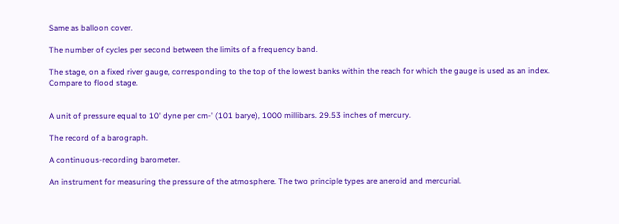Same as balloon cover.

The number of cycles per second between the limits of a frequency band.

The stage, on a fixed river gauge, corresponding to the top of the lowest banks within the reach for which the gauge is used as an index. Compare to flood stage.


A unit of pressure equal to 10' dyne per cm-' (101 barye), 1000 millibars. 29.53 inches of mercury.

The record of a barograph.

A continuous-recording barometer.

An instrument for measuring the pressure of the atmosphere. The two principle types are aneroid and mercurial.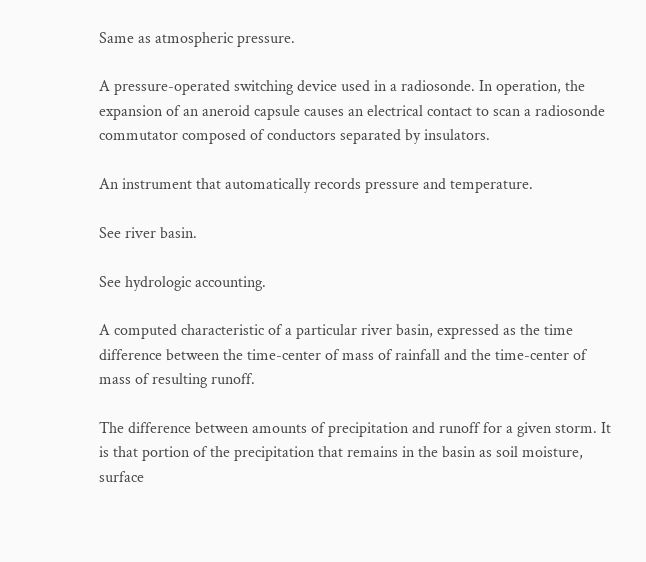Same as atmospheric pressure.

A pressure-operated switching device used in a radiosonde. In operation, the expansion of an aneroid capsule causes an electrical contact to scan a radiosonde commutator composed of conductors separated by insulators.

An instrument that automatically records pressure and temperature.

See river basin.

See hydrologic accounting.

A computed characteristic of a particular river basin, expressed as the time difference between the time-center of mass of rainfall and the time-center of mass of resulting runoff.

The difference between amounts of precipitation and runoff for a given storm. It is that portion of the precipitation that remains in the basin as soil moisture, surface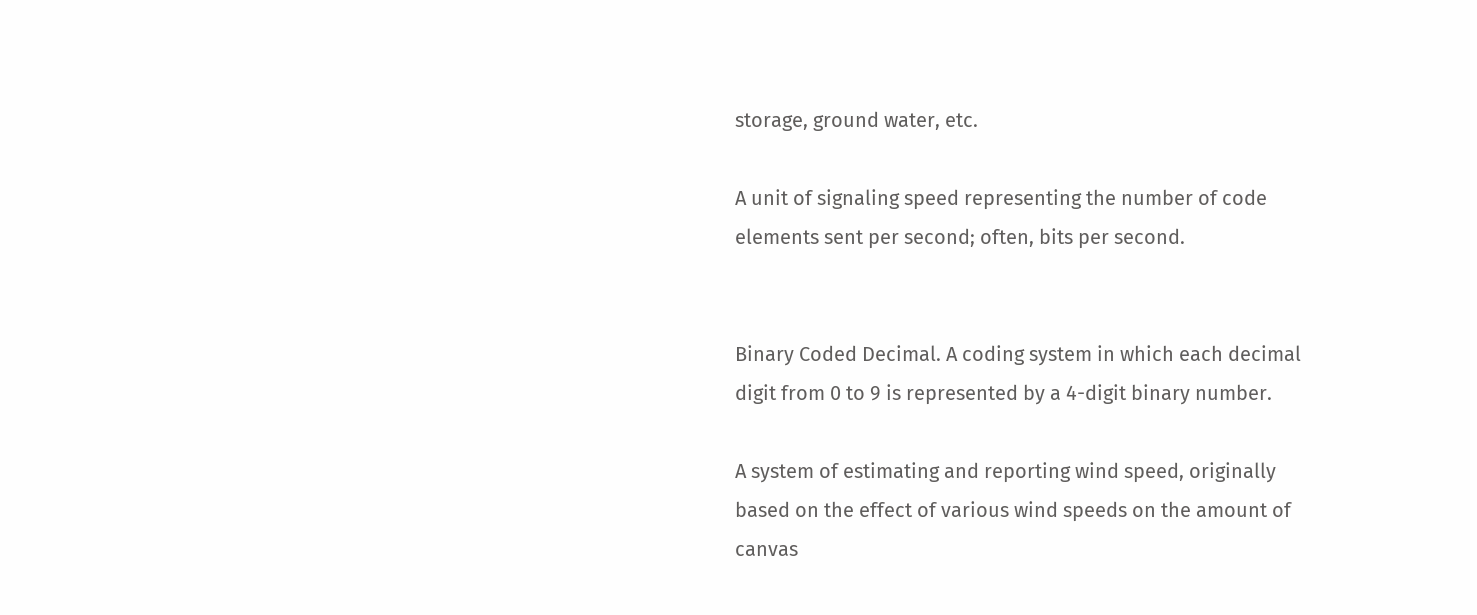storage, ground water, etc.

A unit of signaling speed representing the number of code elements sent per second; often, bits per second.


Binary Coded Decimal. A coding system in which each decimal digit from 0 to 9 is represented by a 4-digit binary number.

A system of estimating and reporting wind speed, originally based on the effect of various wind speeds on the amount of canvas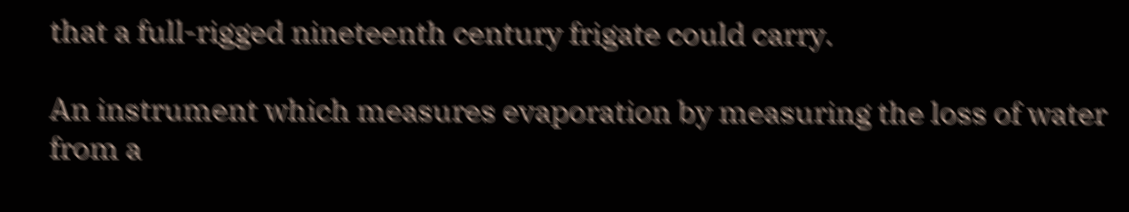that a full-rigged nineteenth century frigate could carry.

An instrument which measures evaporation by measuring the loss of water from a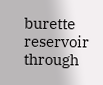burette reservoir through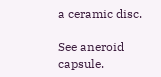a ceramic disc.

See aneroid capsule.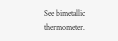See bimetallic thermometer.